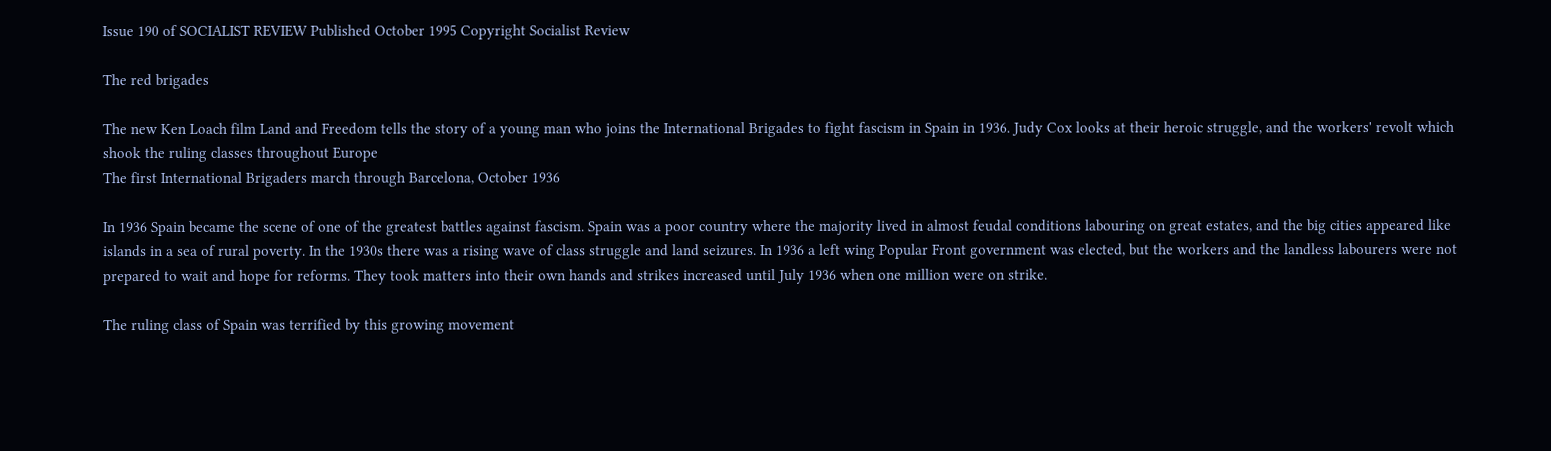Issue 190 of SOCIALIST REVIEW Published October 1995 Copyright Socialist Review

The red brigades

The new Ken Loach film Land and Freedom tells the story of a young man who joins the International Brigades to fight fascism in Spain in 1936. Judy Cox looks at their heroic struggle, and the workers' revolt which shook the ruling classes throughout Europe
The first International Brigaders march through Barcelona, October 1936

In 1936 Spain became the scene of one of the greatest battles against fascism. Spain was a poor country where the majority lived in almost feudal conditions labouring on great estates, and the big cities appeared like islands in a sea of rural poverty. In the 1930s there was a rising wave of class struggle and land seizures. In 1936 a left wing Popular Front government was elected, but the workers and the landless labourers were not prepared to wait and hope for reforms. They took matters into their own hands and strikes increased until July 1936 when one million were on strike.

The ruling class of Spain was terrified by this growing movement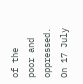of the poor and oppressed. On 17 July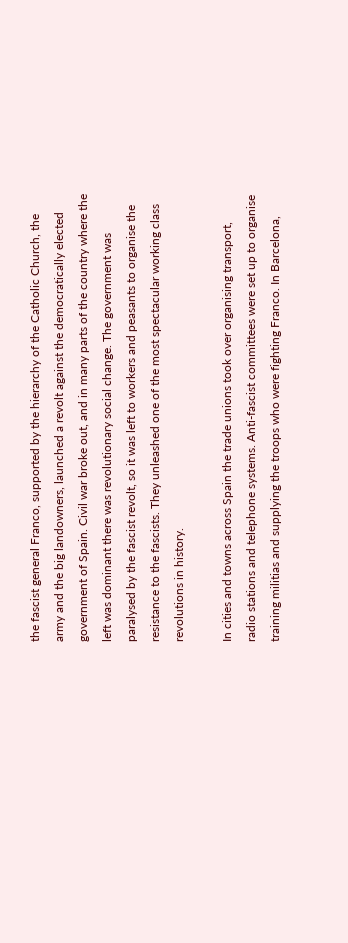the fascist general Franco, supported by the hierarchy of the Catholic Church, the army and the big landowners, launched a revolt against the democratically elected government of Spain. Civil war broke out, and in many parts of the country where the left was dominant there was revolutionary social change. The government was paralysed by the fascist revolt, so it was left to workers and peasants to organise the resistance to the fascists. They unleashed one of the most spectacular working class revolutions in history.

In cities and towns across Spain the trade unions took over organising transport, radio stations and telephone systems. Anti-fascist committees were set up to organise training militias and supplying the troops who were fighting Franco. In Barcelona,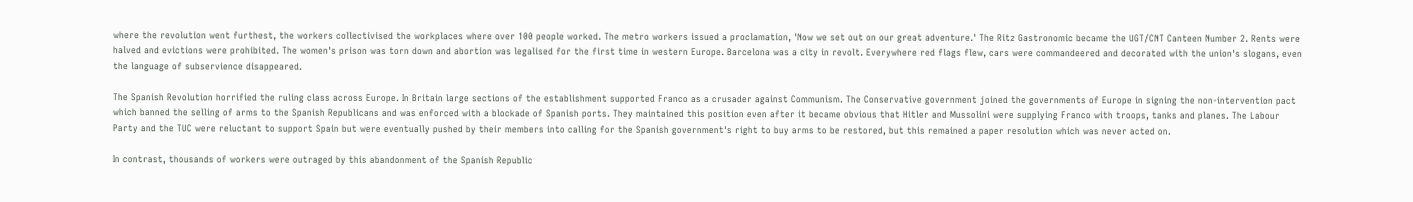where the revolution went furthest, the workers collectivised the workplaces where over 100 people worked. The metro workers issued a proclamation, 'Now we set out on our great adventure.' The Ritz Gastronomic became the UGT/CNT Canteen Number 2. Rents were halved and evictions were prohibited. The women's prison was torn down and abortion was legalised for the first time in western Europe. Barcelona was a city in revolt. Everywhere red flags flew, cars were commandeered and decorated with the union's slogans, even the language of subservience disappeared.

The Spanish Revolution horrified the ruling class across Europe. In Britain large sections of the establishment supported Franco as a crusader against Communism. The Conservative government joined the governments of Europe in signing the non-intervention pact which banned the selling of arms to the Spanish Republicans and was enforced with a blockade of Spanish ports. They maintained this position even after it became obvious that Hitler and Mussolini were supplying Franco with troops, tanks and planes. The Labour Party and the TUC were reluctant to support Spain but were eventually pushed by their members into calling for the Spanish government's right to buy arms to be restored, but this remained a paper resolution which was never acted on.

In contrast, thousands of workers were outraged by this abandonment of the Spanish Republic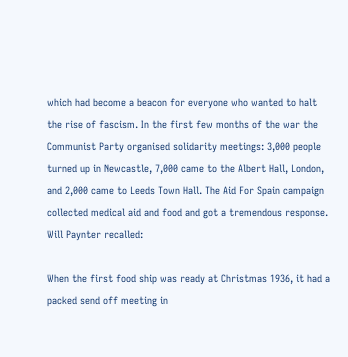which had become a beacon for everyone who wanted to halt the rise of fascism. In the first few months of the war the Communist Party organised solidarity meetings: 3,000 people turned up in Newcastle, 7,000 came to the Albert Hall, London, and 2,000 came to Leeds Town Hall. The Aid For Spain campaign collected medical aid and food and got a tremendous response. Will Paynter recalled:

When the first food ship was ready at Christmas 1936, it had a packed send off meeting in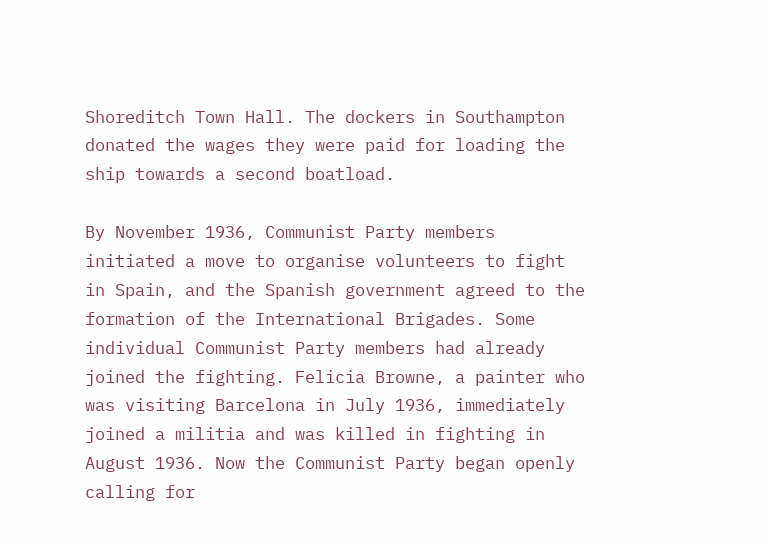Shoreditch Town Hall. The dockers in Southampton donated the wages they were paid for loading the ship towards a second boatload.

By November 1936, Communist Party members initiated a move to organise volunteers to fight in Spain, and the Spanish government agreed to the formation of the International Brigades. Some individual Communist Party members had already joined the fighting. Felicia Browne, a painter who was visiting Barcelona in July 1936, immediately joined a militia and was killed in fighting in August 1936. Now the Communist Party began openly calling for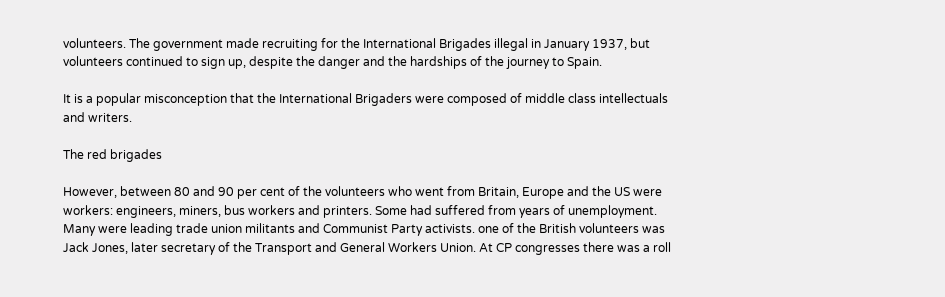volunteers. The government made recruiting for the International Brigades illegal in January 1937, but volunteers continued to sign up, despite the danger and the hardships of the journey to Spain.

It is a popular misconception that the International Brigaders were composed of middle class intellectuals and writers.

The red brigades

However, between 80 and 90 per cent of the volunteers who went from Britain, Europe and the US were workers: engineers, miners, bus workers and printers. Some had suffered from years of unemployment. Many were leading trade union militants and Communist Party activists. one of the British volunteers was Jack Jones, later secretary of the Transport and General Workers Union. At CP congresses there was a roll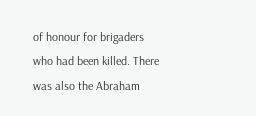of honour for brigaders who had been killed. There was also the Abraham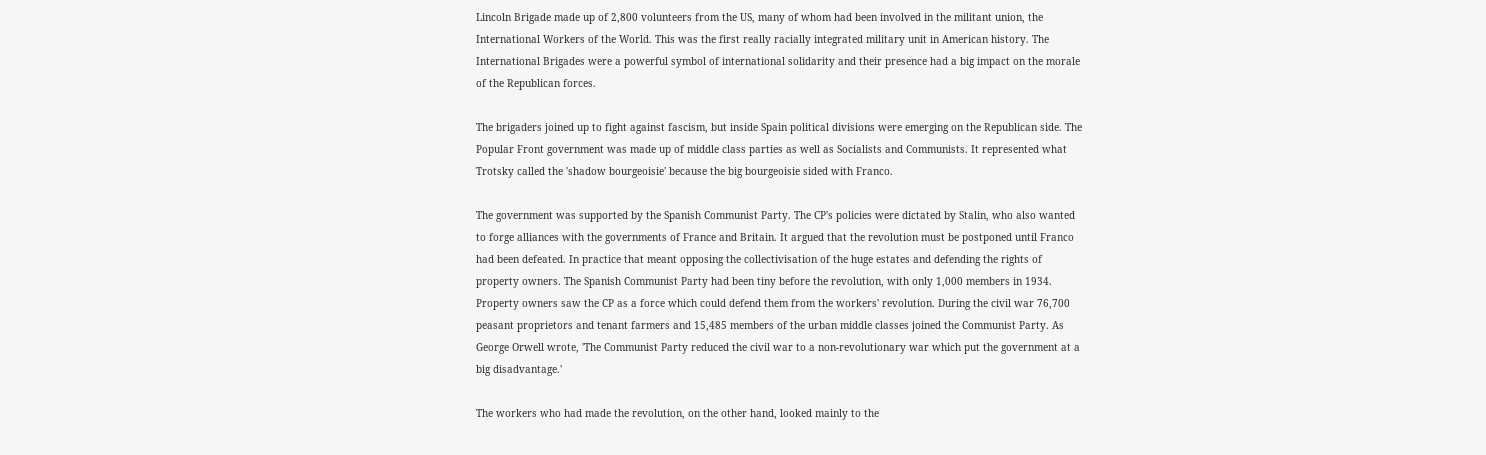Lincoln Brigade made up of 2,800 volunteers from the US, many of whom had been involved in the militant union, the International Workers of the World. This was the first really racially integrated military unit in American history. The International Brigades were a powerful symbol of international solidarity and their presence had a big impact on the morale of the Republican forces.

The brigaders joined up to fight against fascism, but inside Spain political divisions were emerging on the Republican side. The Popular Front government was made up of middle class parties as well as Socialists and Communists. It represented what Trotsky called the 'shadow bourgeoisie' because the big bourgeoisie sided with Franco.

The government was supported by the Spanish Communist Party. The CP's policies were dictated by Stalin, who also wanted to forge alliances with the governments of France and Britain. It argued that the revolution must be postponed until Franco had been defeated. In practice that meant opposing the collectivisation of the huge estates and defending the rights of property owners. The Spanish Communist Party had been tiny before the revolution, with only 1,000 members in 1934. Property owners saw the CP as a force which could defend them from the workers' revolution. During the civil war 76,700 peasant proprietors and tenant farmers and 15,485 members of the urban middle classes joined the Communist Party. As George Orwell wrote, 'The Communist Party reduced the civil war to a non-revolutionary war which put the government at a big disadvantage.'

The workers who had made the revolution, on the other hand, looked mainly to the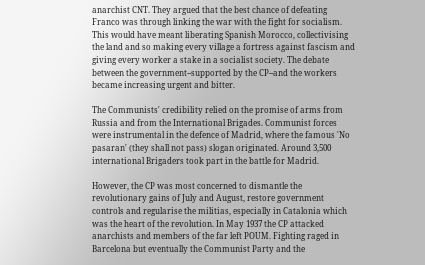anarchist CNT. They argued that the best chance of defeating Franco was through linking the war with the fight for socialism. This would have meant liberating Spanish Morocco, collectivising the land and so making every village a fortress against fascism and giving every worker a stake in a socialist society. The debate between the government--supported by the CP--and the workers became increasing urgent and bitter.

The Communists' credibility relied on the promise of arms from Russia and from the International Brigades. Communist forces were instrumental in the defence of Madrid, where the famous 'No pasaran' (they shall not pass) slogan originated. Around 3,500 international Brigaders took part in the battle for Madrid.

However, the CP was most concerned to dismantle the revolutionary gains of July and August, restore government controls and regularise the militias, especially in Catalonia which was the heart of the revolution. In May 1937 the CP attacked anarchists and members of the far left POUM. Fighting raged in Barcelona but eventually the Communist Party and the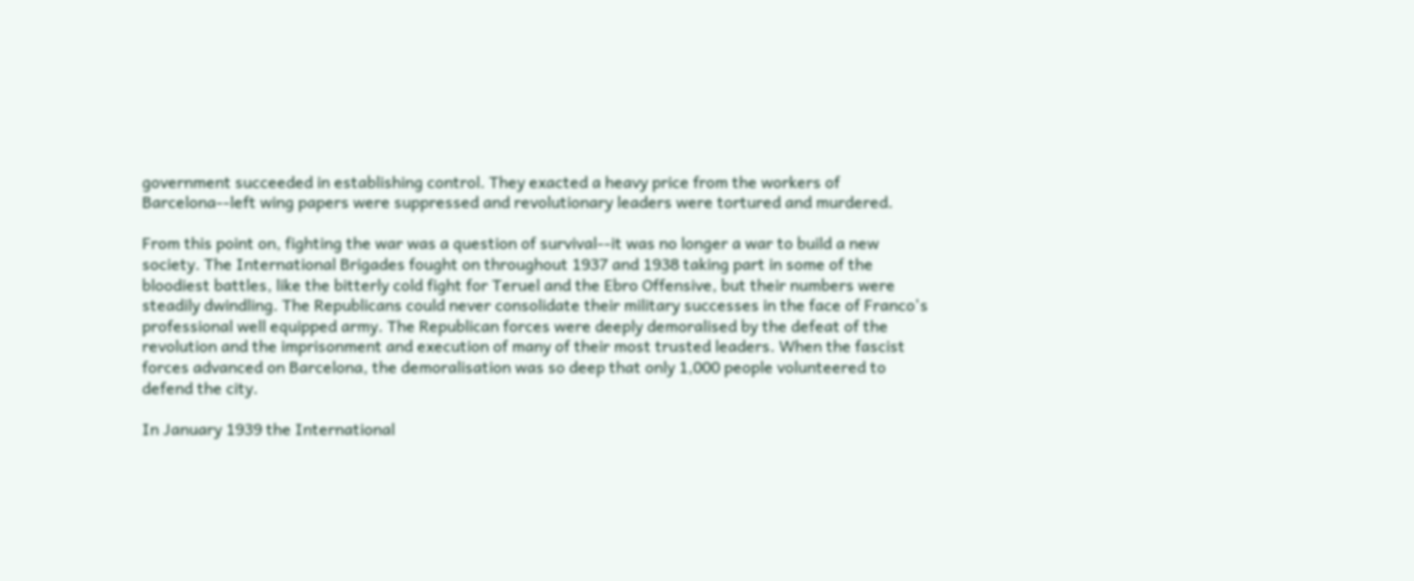government succeeded in establishing control. They exacted a heavy price from the workers of Barcelona--left wing papers were suppressed and revolutionary leaders were tortured and murdered.

From this point on, fighting the war was a question of survival--it was no longer a war to build a new society. The International Brigades fought on throughout 1937 and 1938 taking part in some of the bloodiest battles, like the bitterly cold fight for Teruel and the Ebro Offensive, but their numbers were steadily dwindling. The Republicans could never consolidate their military successes in the face of Franco's professional well equipped army. The Republican forces were deeply demoralised by the defeat of the revolution and the imprisonment and execution of many of their most trusted leaders. When the fascist forces advanced on Barcelona, the demoralisation was so deep that only 1,000 people volunteered to defend the city.

In January 1939 the International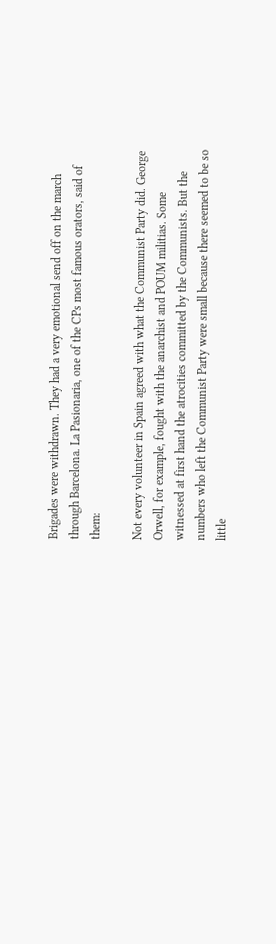Brigades were withdrawn. They had a very emotional send off on the march through Barcelona. La Pasionaria, one of the CPs most famous orators, said of them:

Not every volunteer in Spain agreed with what the Communist Party did. George Orwell, for example, fought with the anarchist and POUM militias. Some witnessed at first hand the atrocities committed by the Communists. But the numbers who left the Communist Party were small because there seemed to be so little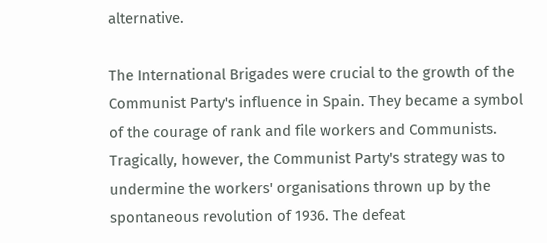alternative.

The International Brigades were crucial to the growth of the Communist Party's influence in Spain. They became a symbol of the courage of rank and file workers and Communists. Tragically, however, the Communist Party's strategy was to undermine the workers' organisations thrown up by the spontaneous revolution of 1936. The defeat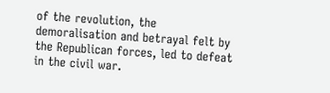of the revolution, the demoralisation and betrayal felt by the Republican forces, led to defeat in the civil war.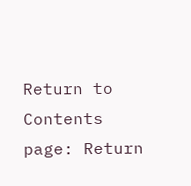Return to Contents page: Return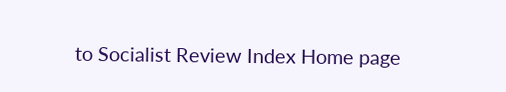to Socialist Review Index Home page